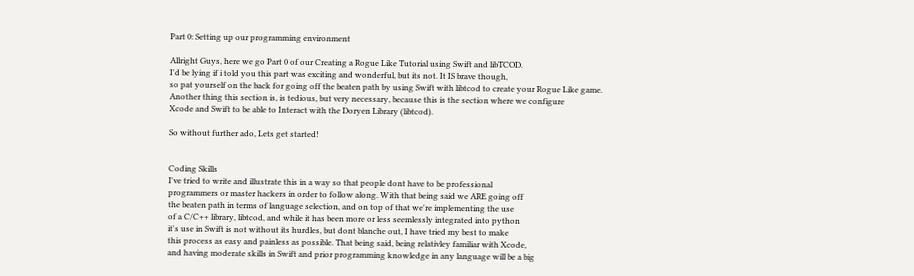Part 0: Setting up our programming environment

Allright Guys, here we go Part 0 of our Creating a Rogue Like Tutorial using Swift and libTCOD.
I'd be lying if i told you this part was exciting and wonderful, but its not. It IS brave though,
so pat yourself on the back for going off the beaten path by using Swift with libtcod to create your Rogue Like game.
Another thing this section is, is tedious, but very necessary, because this is the section where we configure
Xcode and Swift to be able to Interact with the Doryen Library (libtcod).

So without further ado, Lets get started!


Coding Skills
I've tried to write and illustrate this in a way so that people dont have to be professional
programmers or master hackers in order to follow along. With that being said we ARE going off
the beaten path in terms of language selection, and on top of that we're implementing the use
of a C/C++ library, libtcod, and while it has been more or less seemlessly integrated into python
it's use in Swift is not without its hurdles, but dont blanche out, I have tried my best to make
this process as easy and painless as possible. That being said, being relativley familiar with Xcode,
and having moderate skills in Swift and prior programming knowledge in any language will be a big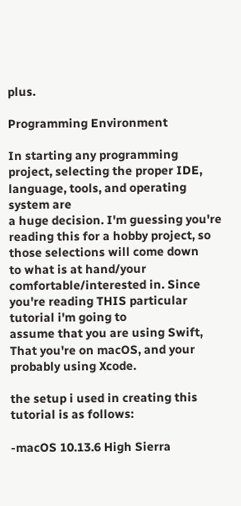plus.

Programming Environment

In starting any programming project, selecting the proper IDE, language, tools, and operating system are
a huge decision. I'm guessing you're reading this for a hobby project, so those selections will come down
to what is at hand/your comfortable/interested in. Since you're reading THIS particular tutorial i'm going to
assume that you are using Swift, That you're on macOS, and your probably using Xcode.

the setup i used in creating this tutorial is as follows:

-macOS 10.13.6 High Sierra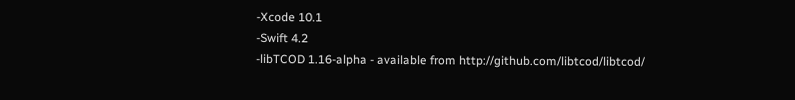-Xcode 10.1
-Swift 4.2
-libTCOD 1.16-alpha - available from http://github.com/libtcod/libtcod/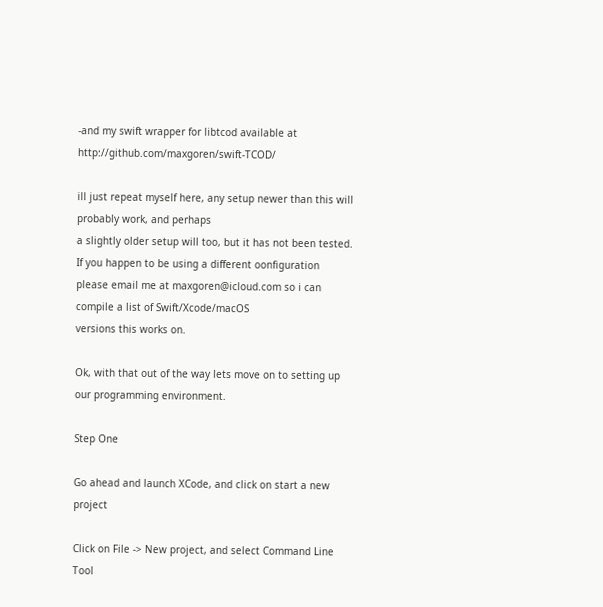-and my swift wrapper for libtcod available at http://github.com/maxgoren/swift-TCOD/

ill just repeat myself here, any setup newer than this will probably work, and perhaps
a slightly older setup will too, but it has not been tested. If you happen to be using a different oonfiguration
please email me at maxgoren@icloud.com so i can compile a list of Swift/Xcode/macOS
versions this works on.

Ok, with that out of the way lets move on to setting up our programming environment.

Step One

Go ahead and launch XCode, and click on start a new project

Click on File -> New project, and select Command Line Tool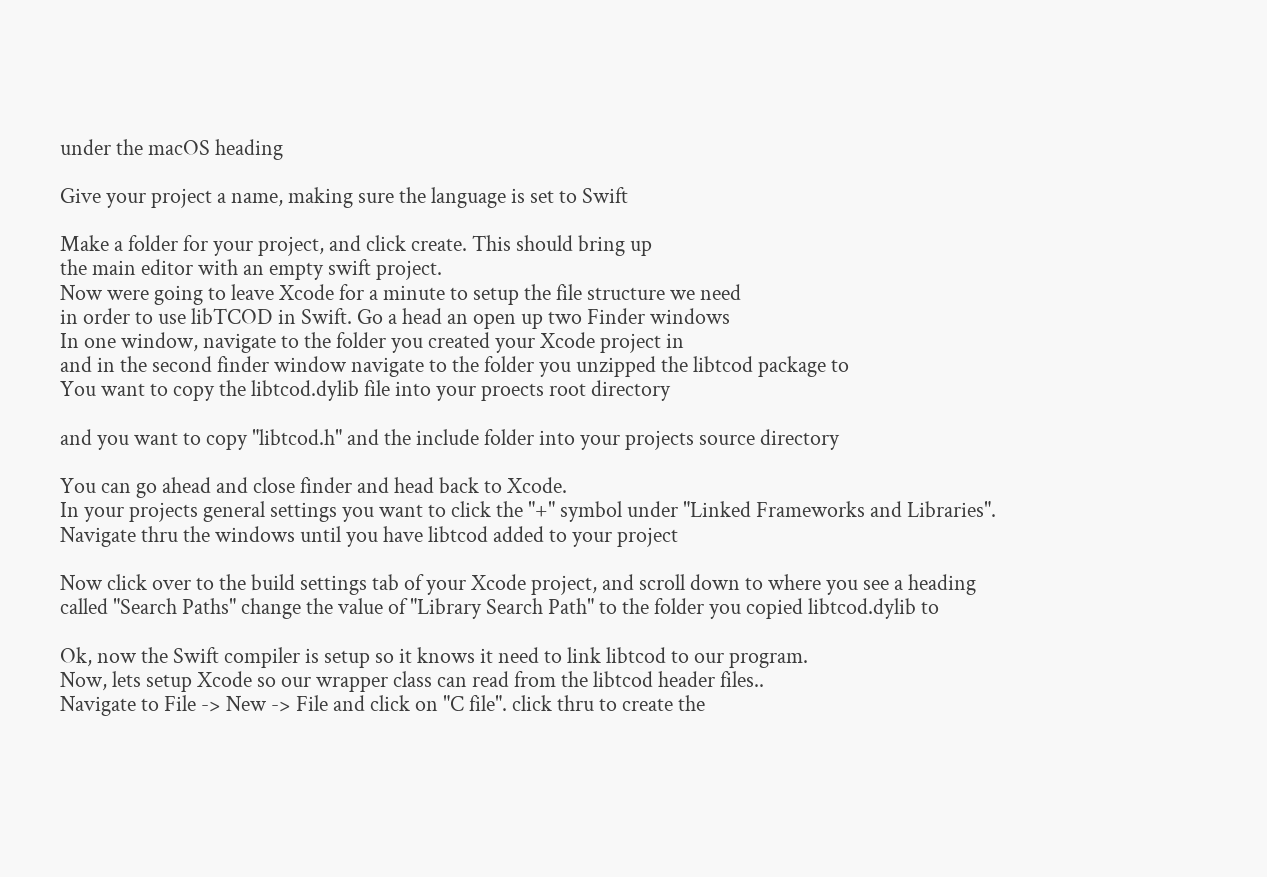under the macOS heading

Give your project a name, making sure the language is set to Swift

Make a folder for your project, and click create. This should bring up
the main editor with an empty swift project.
Now were going to leave Xcode for a minute to setup the file structure we need
in order to use libTCOD in Swift. Go a head an open up two Finder windows
In one window, navigate to the folder you created your Xcode project in
and in the second finder window navigate to the folder you unzipped the libtcod package to
You want to copy the libtcod.dylib file into your proects root directory

and you want to copy "libtcod.h" and the include folder into your projects source directory

You can go ahead and close finder and head back to Xcode.
In your projects general settings you want to click the "+" symbol under "Linked Frameworks and Libraries".
Navigate thru the windows until you have libtcod added to your project

Now click over to the build settings tab of your Xcode project, and scroll down to where you see a heading
called "Search Paths" change the value of "Library Search Path" to the folder you copied libtcod.dylib to

Ok, now the Swift compiler is setup so it knows it need to link libtcod to our program.
Now, lets setup Xcode so our wrapper class can read from the libtcod header files..
Navigate to File -> New -> File and click on "C file". click thru to create the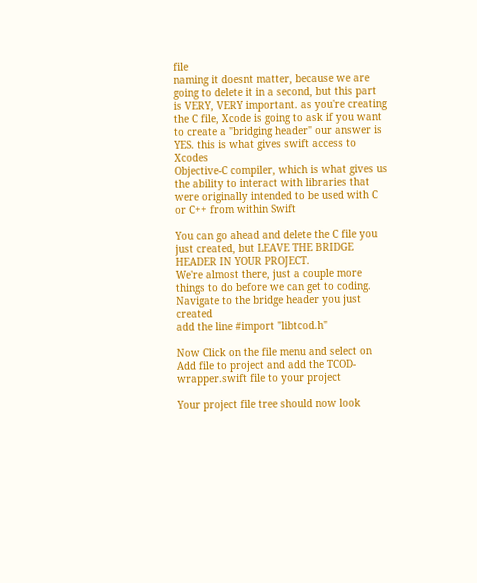file
naming it doesnt matter, because we are going to delete it in a second, but this part
is VERY, VERY important. as you're creating the C file, Xcode is going to ask if you want
to create a "bridging header" our answer is YES. this is what gives swift access to Xcodes
Objective-C compiler, which is what gives us the ability to interact with libraries that
were originally intended to be used with C or C++ from within Swift

You can go ahead and delete the C file you just created, but LEAVE THE BRIDGE HEADER IN YOUR PROJECT.
We're almost there, just a couple more things to do before we can get to coding.
Navigate to the bridge header you just created
add the line #import "libtcod.h"

Now Click on the file menu and select on Add file to project and add the TCOD-wrapper.swift file to your project

Your project file tree should now look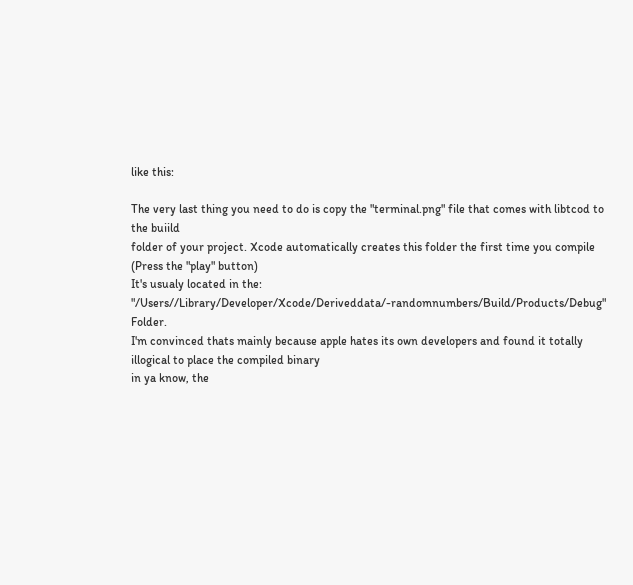like this:

The very last thing you need to do is copy the "terminal.png" file that comes with libtcod to the buiild
folder of your project. Xcode automatically creates this folder the first time you compile (Press the "play" button)
It's usualy located in the:
"/Users//Library/Developer/Xcode/Deriveddata/-randomnumbers/Build/Products/Debug" Folder.
I'm convinced thats mainly because apple hates its own developers and found it totally illogical to place the compiled binary
in ya know, the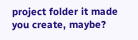project folder it made you create, maybe?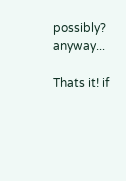possibly? anyway...

Thats it! if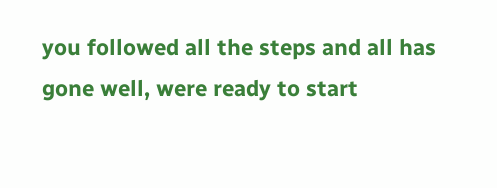you followed all the steps and all has gone well, were ready to start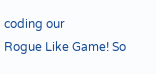coding our
Rogue Like Game! So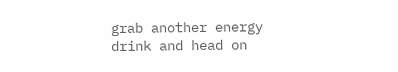grab another energy drink and head on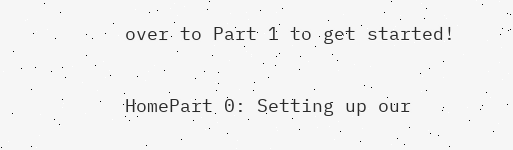over to Part 1 to get started!

HomePart 0: Setting up our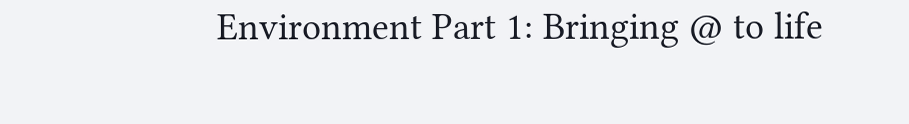Environment Part 1: Bringing @ to life